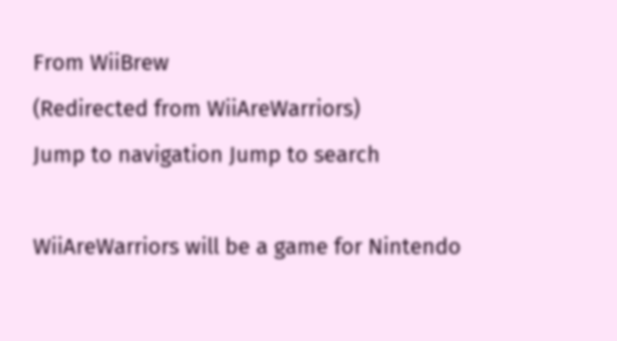From WiiBrew
(Redirected from WiiAreWarriors)
Jump to navigation Jump to search

WiiAreWarriors will be a game for Nintendo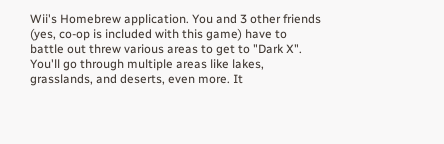Wii's Homebrew application. You and 3 other friends (yes, co-op is included with this game) have to battle out threw various areas to get to "Dark X". You'll go through multiple areas like lakes, grasslands, and deserts, even more. It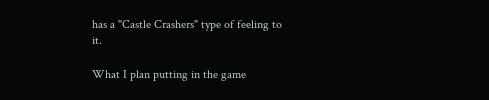has a "Castle Crashers" type of feeling to it.

What I plan putting in the game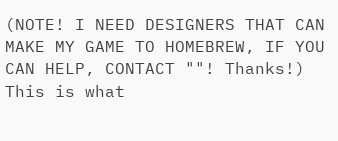(NOTE! I NEED DESIGNERS THAT CAN MAKE MY GAME TO HOMEBREW, IF YOU CAN HELP, CONTACT ""! Thanks!) This is what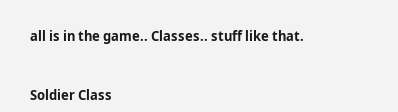all is in the game.. Classes.. stuff like that.


Soldier Class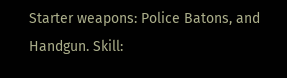Starter weapons: Police Batons, and Handgun. Skill: